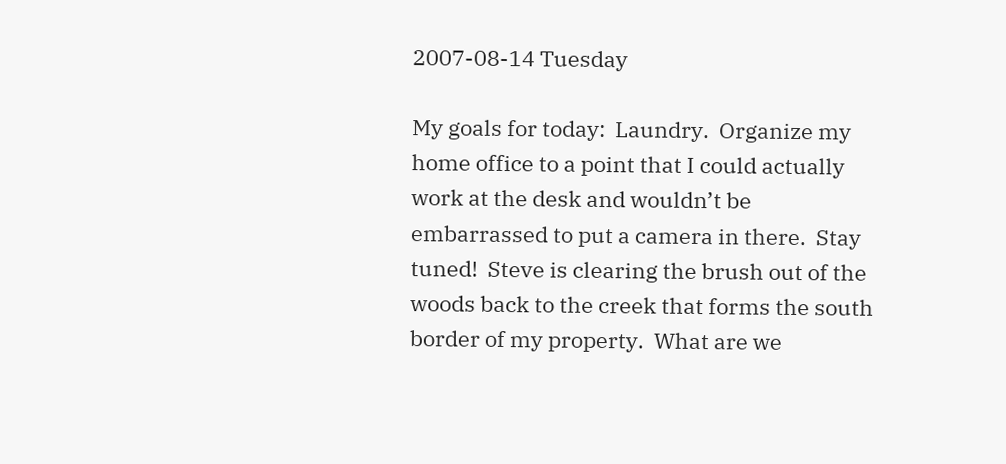2007-08-14 Tuesday

My goals for today:  Laundry.  Organize my home office to a point that I could actually work at the desk and wouldn’t be embarrassed to put a camera in there.  Stay tuned!  Steve is clearing the brush out of the woods back to the creek that forms the south border of my property.  What are we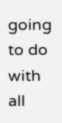going to do with all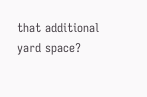that additional yard space?